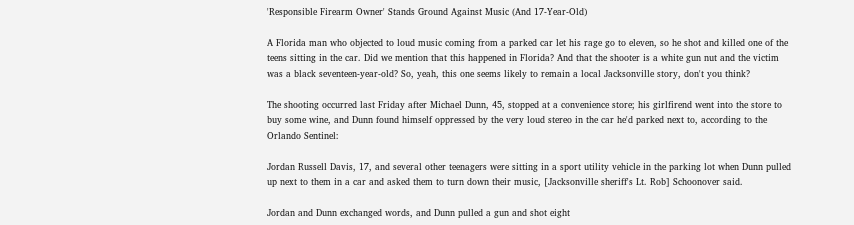'Responsible Firearm Owner' Stands Ground Against Music (And 17-Year-Old)

A Florida man who objected to loud music coming from a parked car let his rage go to eleven, so he shot and killed one of the teens sitting in the car. Did we mention that this happened in Florida? And that the shooter is a white gun nut and the victim was a black seventeen-year-old? So, yeah, this one seems likely to remain a local Jacksonville story, don't you think?

The shooting occurred last Friday after Michael Dunn, 45, stopped at a convenience store; his girlfirend went into the store to buy some wine, and Dunn found himself oppressed by the very loud stereo in the car he'd parked next to, according to the Orlando Sentinel:

Jordan Russell Davis, 17, and several other teenagers were sitting in a sport utility vehicle in the parking lot when Dunn pulled up next to them in a car and asked them to turn down their music, [Jacksonville sheriff's Lt. Rob] Schoonover said.

Jordan and Dunn exchanged words, and Dunn pulled a gun and shot eight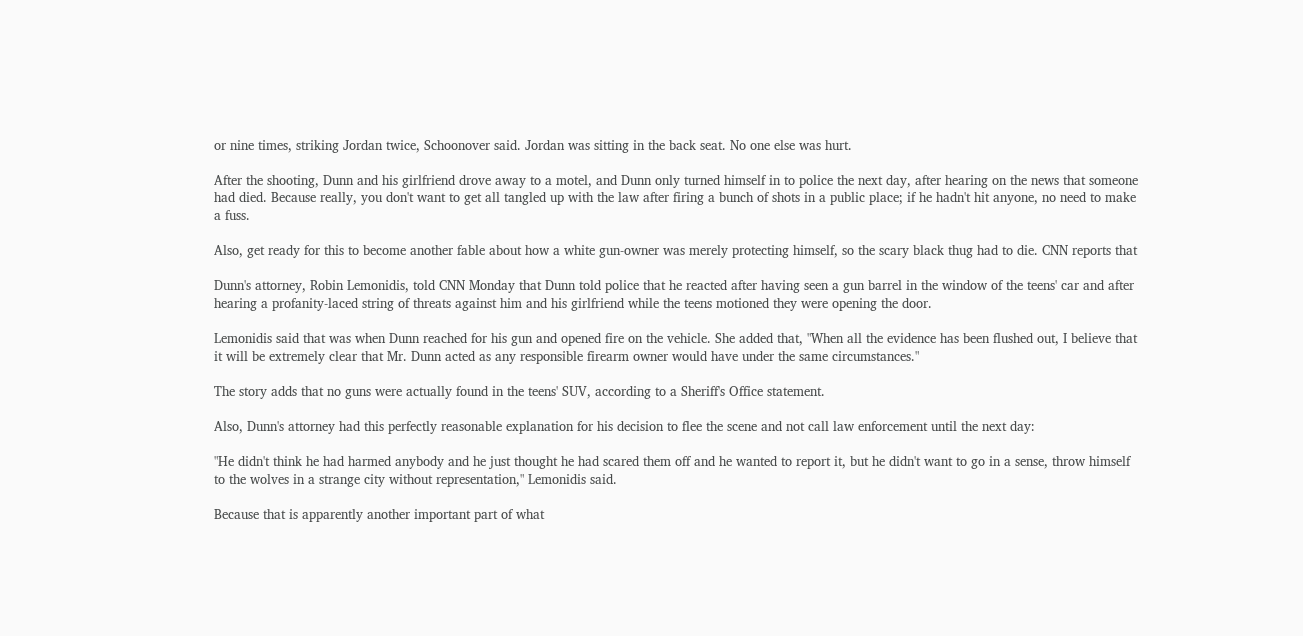or nine times, striking Jordan twice, Schoonover said. Jordan was sitting in the back seat. No one else was hurt.

After the shooting, Dunn and his girlfriend drove away to a motel, and Dunn only turned himself in to police the next day, after hearing on the news that someone had died. Because really, you don't want to get all tangled up with the law after firing a bunch of shots in a public place; if he hadn't hit anyone, no need to make a fuss.

Also, get ready for this to become another fable about how a white gun-owner was merely protecting himself, so the scary black thug had to die. CNN reports that

Dunn's attorney, Robin Lemonidis, told CNN Monday that Dunn told police that he reacted after having seen a gun barrel in the window of the teens' car and after hearing a profanity-laced string of threats against him and his girlfriend while the teens motioned they were opening the door.

Lemonidis said that was when Dunn reached for his gun and opened fire on the vehicle. She added that, "When all the evidence has been flushed out, I believe that it will be extremely clear that Mr. Dunn acted as any responsible firearm owner would have under the same circumstances."

The story adds that no guns were actually found in the teens' SUV, according to a Sheriff's Office statement.

Also, Dunn's attorney had this perfectly reasonable explanation for his decision to flee the scene and not call law enforcement until the next day:

"He didn't think he had harmed anybody and he just thought he had scared them off and he wanted to report it, but he didn't want to go in a sense, throw himself to the wolves in a strange city without representation," Lemonidis said.

Because that is apparently another important part of what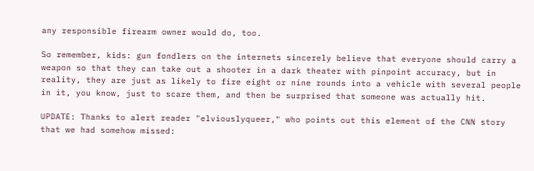any responsible firearm owner would do, too.

So remember, kids: gun fondlers on the internets sincerely believe that everyone should carry a weapon so that they can take out a shooter in a dark theater with pinpoint accuracy, but in reality, they are just as likely to fire eight or nine rounds into a vehicle with several people in it, you know, just to scare them, and then be surprised that someone was actually hit.

UPDATE: Thanks to alert reader "elviouslyqueer," who points out this element of the CNN story that we had somehow missed: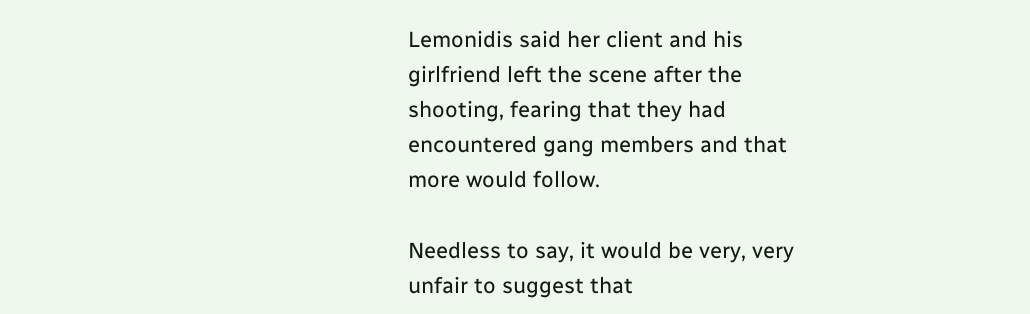Lemonidis said her client and his girlfriend left the scene after the shooting, fearing that they had encountered gang members and that more would follow.

Needless to say, it would be very, very unfair to suggest that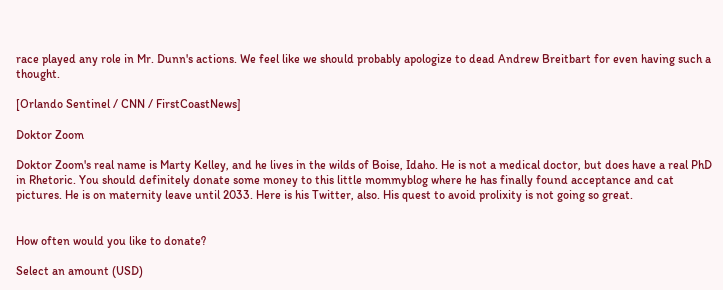race played any role in Mr. Dunn's actions. We feel like we should probably apologize to dead Andrew Breitbart for even having such a thought.

[Orlando Sentinel / CNN / FirstCoastNews]

Doktor Zoom

Doktor Zoom's real name is Marty Kelley, and he lives in the wilds of Boise, Idaho. He is not a medical doctor, but does have a real PhD in Rhetoric. You should definitely donate some money to this little mommyblog where he has finally found acceptance and cat pictures. He is on maternity leave until 2033. Here is his Twitter, also. His quest to avoid prolixity is not going so great.


How often would you like to donate?

Select an amount (USD)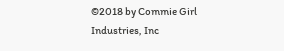©2018 by Commie Girl Industries, Inc